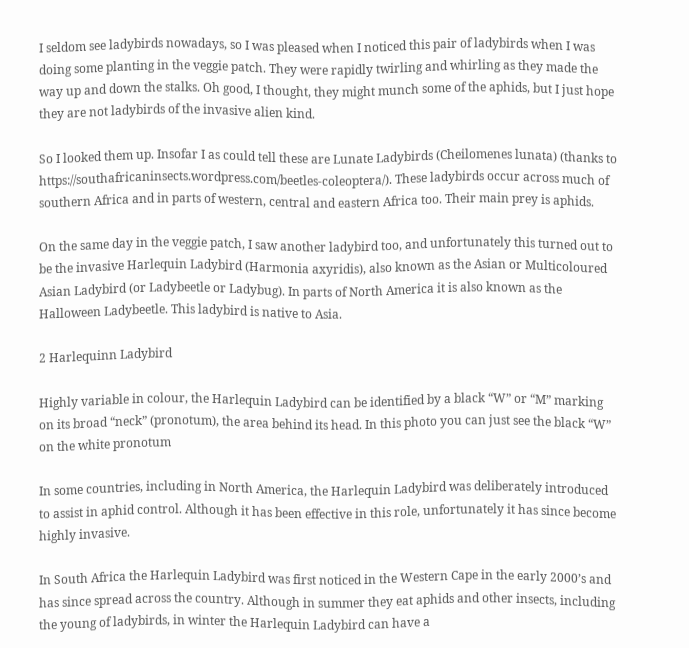I seldom see ladybirds nowadays, so I was pleased when I noticed this pair of ladybirds when I was doing some planting in the veggie patch. They were rapidly twirling and whirling as they made the way up and down the stalks. Oh good, I thought, they might munch some of the aphids, but I just hope they are not ladybirds of the invasive alien kind.

So I looked them up. Insofar I as could tell these are Lunate Ladybirds (Cheilomenes lunata) (thanks to https://southafricaninsects.wordpress.com/beetles-coleoptera/). These ladybirds occur across much of southern Africa and in parts of western, central and eastern Africa too. Their main prey is aphids.

On the same day in the veggie patch, I saw another ladybird too, and unfortunately this turned out to be the invasive Harlequin Ladybird (Harmonia axyridis), also known as the Asian or Multicoloured Asian Ladybird (or Ladybeetle or Ladybug). In parts of North America it is also known as the Halloween Ladybeetle. This ladybird is native to Asia.

2 Harlequinn Ladybird

Highly variable in colour, the Harlequin Ladybird can be identified by a black “W” or “M” marking on its broad “neck” (pronotum), the area behind its head. In this photo you can just see the black “W” on the white pronotum

In some countries, including in North America, the Harlequin Ladybird was deliberately introduced to assist in aphid control. Although it has been effective in this role, unfortunately it has since become highly invasive.

In South Africa the Harlequin Ladybird was first noticed in the Western Cape in the early 2000’s and has since spread across the country. Although in summer they eat aphids and other insects, including the young of ladybirds, in winter the Harlequin Ladybird can have a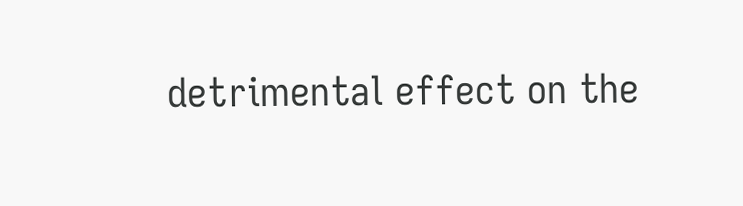detrimental effect on the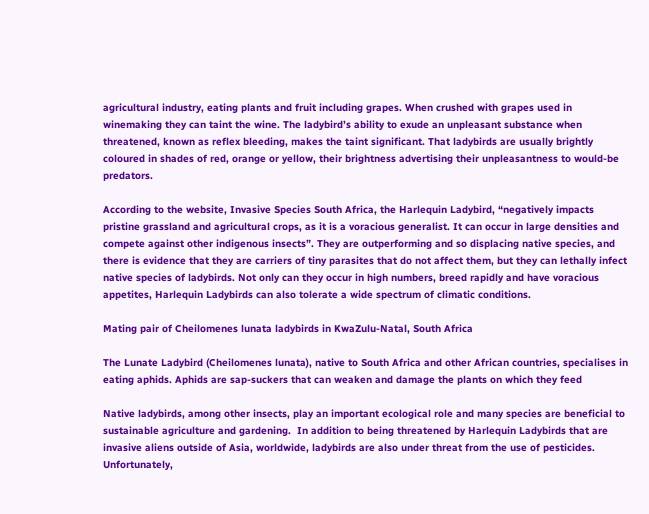agricultural industry, eating plants and fruit including grapes. When crushed with grapes used in winemaking they can taint the wine. The ladybird’s ability to exude an unpleasant substance when threatened, known as reflex bleeding, makes the taint significant. That ladybirds are usually brightly coloured in shades of red, orange or yellow, their brightness advertising their unpleasantness to would-be predators.

According to the website, Invasive Species South Africa, the Harlequin Ladybird, “negatively impacts pristine grassland and agricultural crops, as it is a voracious generalist. It can occur in large densities and compete against other indigenous insects”. They are outperforming and so displacing native species, and there is evidence that they are carriers of tiny parasites that do not affect them, but they can lethally infect native species of ladybirds. Not only can they occur in high numbers, breed rapidly and have voracious appetites, Harlequin Ladybirds can also tolerate a wide spectrum of climatic conditions.

Mating pair of Cheilomenes lunata ladybirds in KwaZulu-Natal, South Africa

The Lunate Ladybird (Cheilomenes lunata), native to South Africa and other African countries, specialises in eating aphids. Aphids are sap-suckers that can weaken and damage the plants on which they feed

Native ladybirds, among other insects, play an important ecological role and many species are beneficial to sustainable agriculture and gardening.  In addition to being threatened by Harlequin Ladybirds that are invasive aliens outside of Asia, worldwide, ladybirds are also under threat from the use of pesticides. Unfortunately,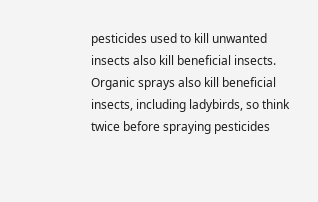pesticides used to kill unwanted insects also kill beneficial insects.  Organic sprays also kill beneficial insects, including ladybirds, so think twice before spraying pesticides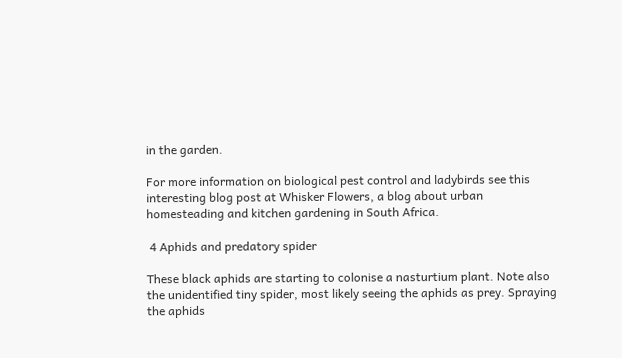in the garden.

For more information on biological pest control and ladybirds see this interesting blog post at Whisker Flowers, a blog about urban homesteading and kitchen gardening in South Africa.

 4 Aphids and predatory spider

These black aphids are starting to colonise a nasturtium plant. Note also the unidentified tiny spider, most likely seeing the aphids as prey. Spraying the aphids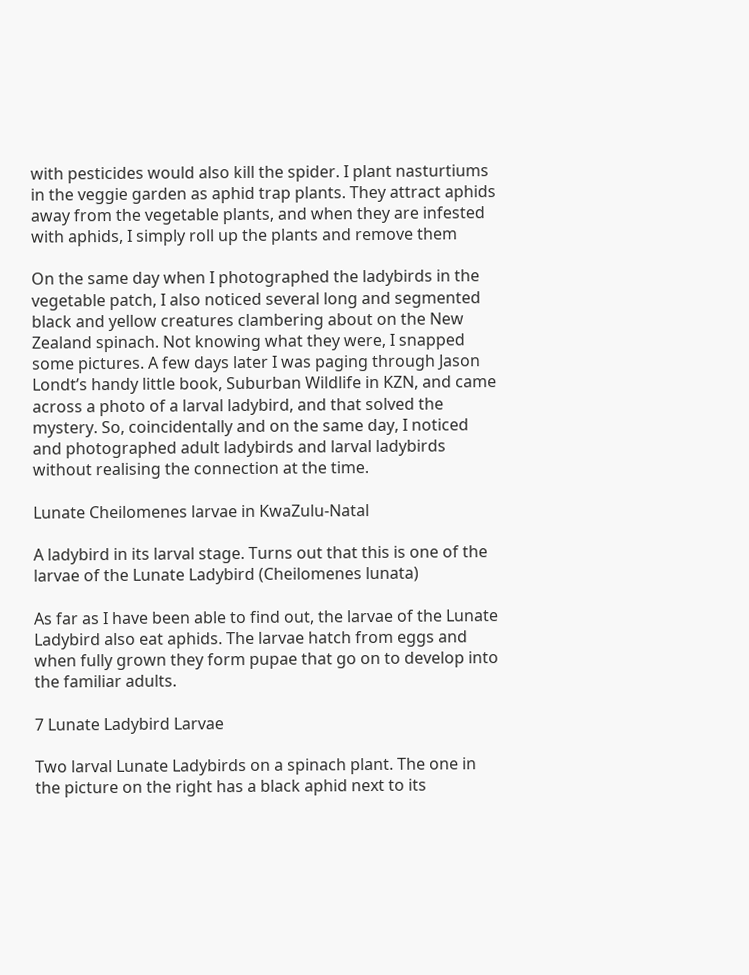with pesticides would also kill the spider. I plant nasturtiums in the veggie garden as aphid trap plants. They attract aphids away from the vegetable plants, and when they are infested with aphids, I simply roll up the plants and remove them

On the same day when I photographed the ladybirds in the vegetable patch, I also noticed several long and segmented black and yellow creatures clambering about on the New Zealand spinach. Not knowing what they were, I snapped some pictures. A few days later I was paging through Jason Londt’s handy little book, Suburban Wildlife in KZN, and came across a photo of a larval ladybird, and that solved the mystery. So, coincidentally and on the same day, I noticed and photographed adult ladybirds and larval ladybirds without realising the connection at the time.

Lunate Cheilomenes larvae in KwaZulu-Natal

A ladybird in its larval stage. Turns out that this is one of the larvae of the Lunate Ladybird (Cheilomenes lunata)

As far as I have been able to find out, the larvae of the Lunate Ladybird also eat aphids. The larvae hatch from eggs and when fully grown they form pupae that go on to develop into the familiar adults.

7 Lunate Ladybird Larvae

Two larval Lunate Ladybirds on a spinach plant. The one in the picture on the right has a black aphid next to its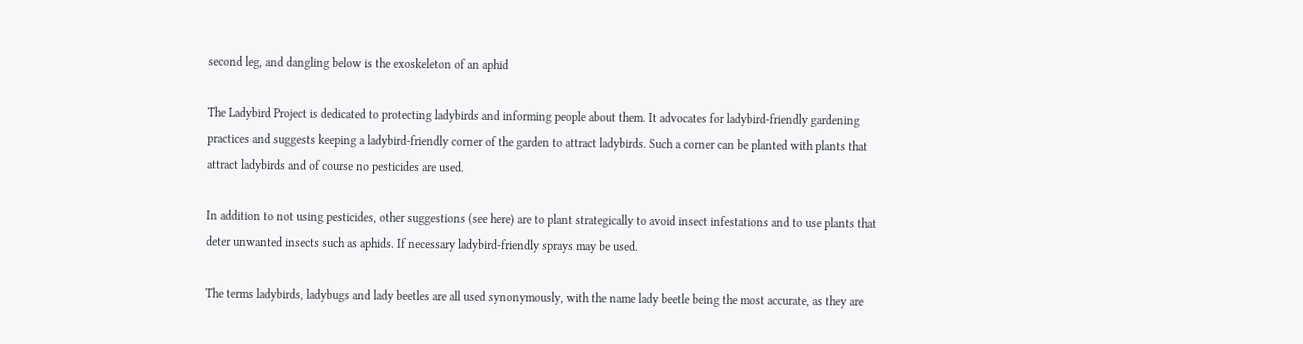second leg, and dangling below is the exoskeleton of an aphid

The Ladybird Project is dedicated to protecting ladybirds and informing people about them. It advocates for ladybird-friendly gardening practices and suggests keeping a ladybird-friendly corner of the garden to attract ladybirds. Such a corner can be planted with plants that attract ladybirds and of course no pesticides are used.

In addition to not using pesticides, other suggestions (see here) are to plant strategically to avoid insect infestations and to use plants that deter unwanted insects such as aphids. If necessary ladybird-friendly sprays may be used.

The terms ladybirds, ladybugs and lady beetles are all used synonymously, with the name lady beetle being the most accurate, as they are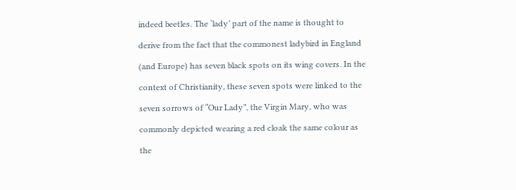indeed beetles. The ‘lady’ part of the name is thought to derive from the fact that the commonest ladybird in England (and Europe) has seven black spots on its wing covers. In the context of Christianity, these seven spots were linked to the seven sorrows of “Our Lady”, the Virgin Mary, who was commonly depicted wearing a red cloak the same colour as the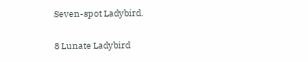Seven-spot Ladybird.

8 Lunate Ladybird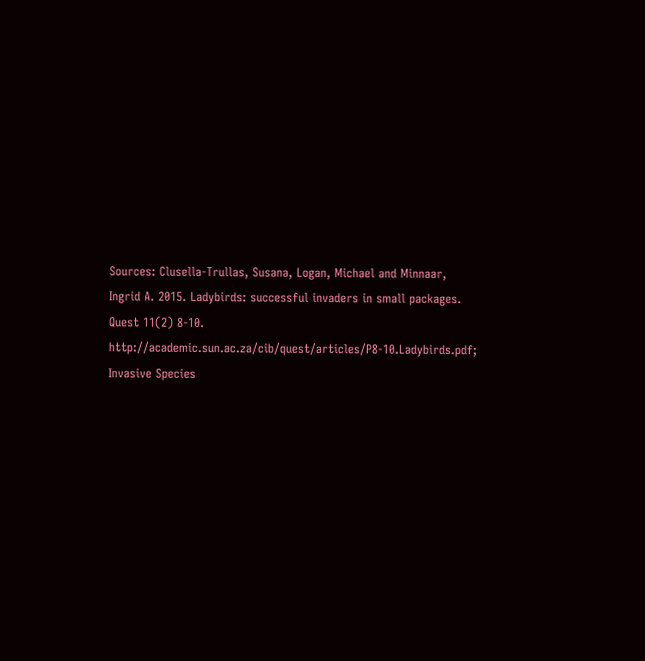Sources: Clusella-Trullas, Susana, Logan, Michael and Minnaar, Ingrid A. 2015. Ladybirds: successful invaders in small packages. Quest 11(2) 8-10. http://academic.sun.ac.za/cib/quest/articles/P8-10.Ladybirds.pdf;  Invasive Species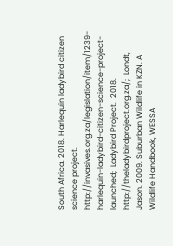South Africa. 2018. Harlequin ladybird citizen science project. http://invasives.org.za/legislation/item/1239-harlequin-ladybird-citizen-science-project-launched;  Ladybird Project.  2018. http://theladybirdproject.org.za/;  Londt, Jason. 2009. Suburban Wildlife in KZN. A Wildlife Handbook, WESSA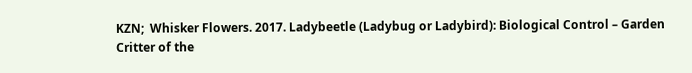KZN;  Whisker Flowers. 2017. Ladybeetle (Ladybug or Ladybird): Biological Control – Garden Critter of the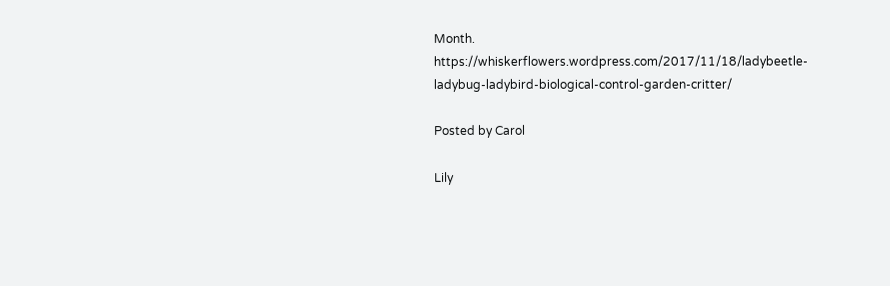Month. https://whiskerflowers.wordpress.com/2017/11/18/ladybeetle-ladybug-ladybird-biological-control-garden-critter/

Posted by Carol

Lily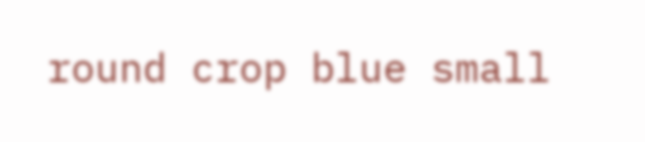round crop blue small